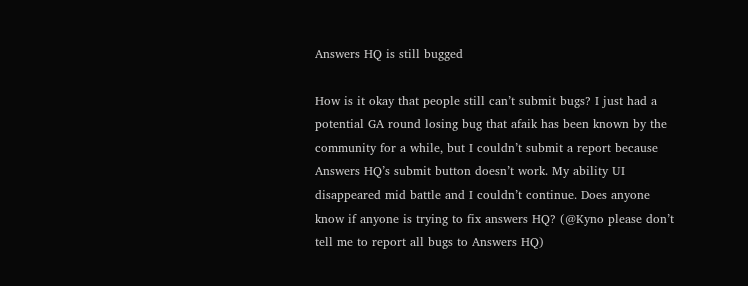Answers HQ is still bugged

How is it okay that people still can’t submit bugs? I just had a potential GA round losing bug that afaik has been known by the community for a while, but I couldn’t submit a report because Answers HQ’s submit button doesn’t work. My ability UI disappeared mid battle and I couldn’t continue. Does anyone know if anyone is trying to fix answers HQ? (@Kyno please don’t tell me to report all bugs to Answers HQ)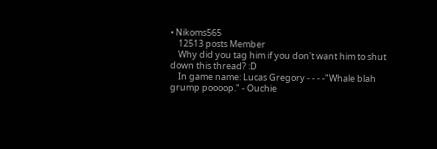• Nikoms565
    12513 posts Member
    Why did you tag him if you don't want him to shut down this thread? :D
    In game name: Lucas Gregory - - - -"Whale blah grump poooop." - Ouchie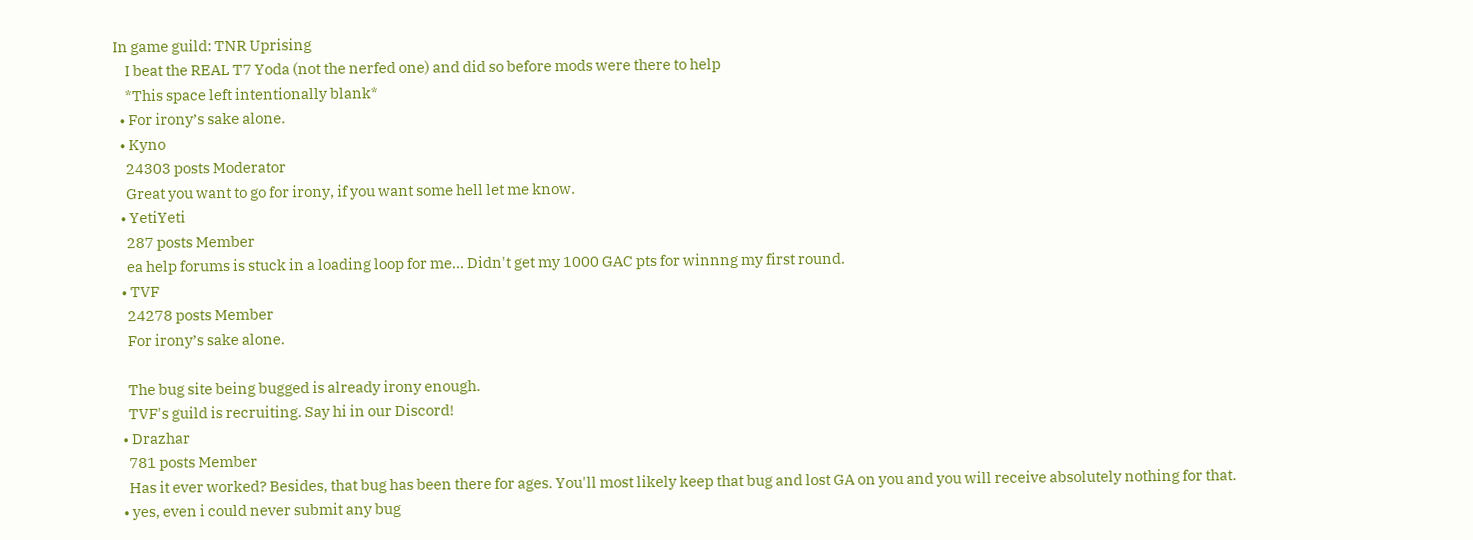In game guild: TNR Uprising
    I beat the REAL T7 Yoda (not the nerfed one) and did so before mods were there to help
    *This space left intentionally blank*
  • For irony’s sake alone.
  • Kyno
    24303 posts Moderator
    Great you want to go for irony, if you want some hell let me know.
  • YetiYeti
    287 posts Member
    ea help forums is stuck in a loading loop for me... Didn't get my 1000 GAC pts for winnng my first round.
  • TVF
    24278 posts Member
    For irony’s sake alone.

    The bug site being bugged is already irony enough.
    TVF's guild is recruiting. Say hi in our Discord!
  • Drazhar
    781 posts Member
    Has it ever worked? Besides, that bug has been there for ages. You'll most likely keep that bug and lost GA on you and you will receive absolutely nothing for that.
  • yes, even i could never submit any bug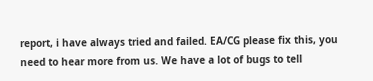report, i have always tried and failed. EA/CG please fix this, you need to hear more from us. We have a lot of bugs to tell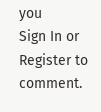you
Sign In or Register to comment.